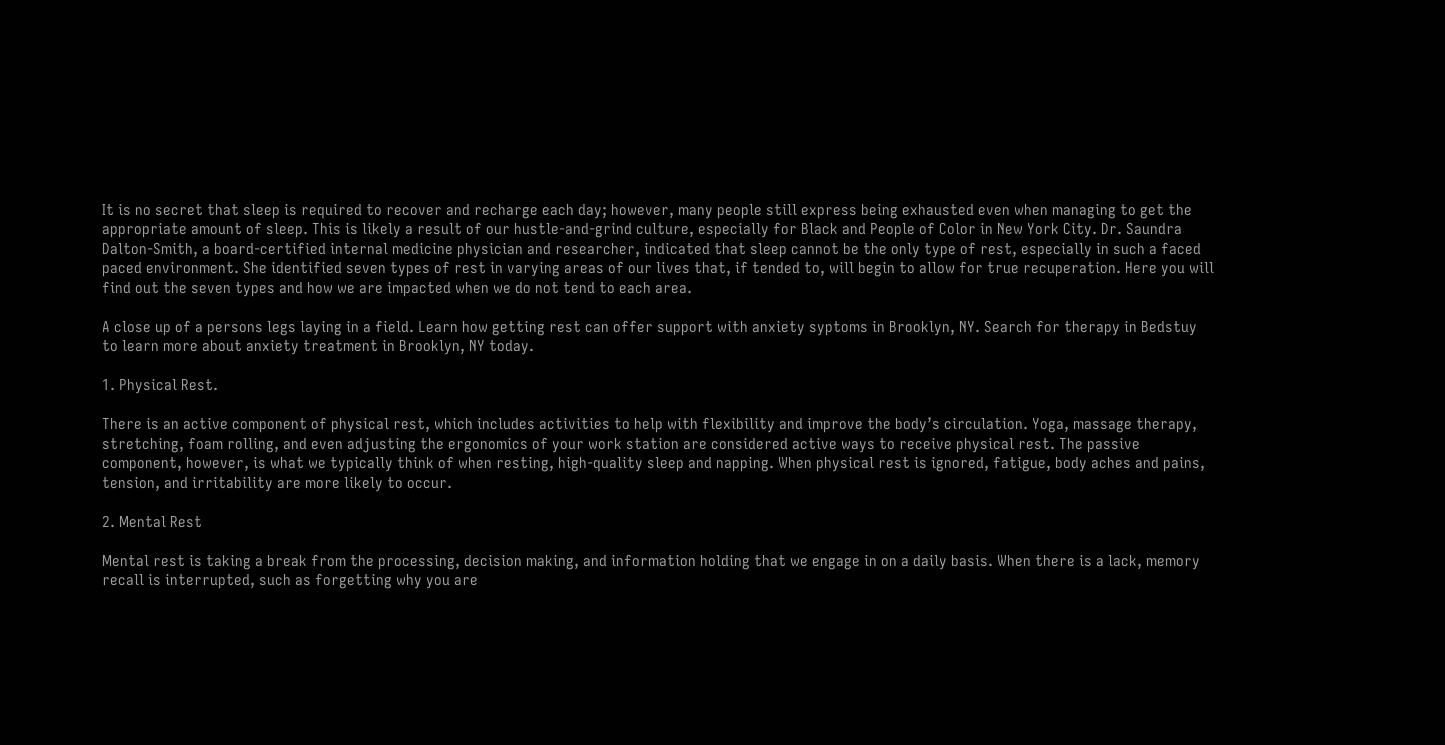It is no secret that sleep is required to recover and recharge each day; however, many people still express being exhausted even when managing to get the appropriate amount of sleep. This is likely a result of our hustle-and-grind culture, especially for Black and People of Color in New York City. Dr. Saundra Dalton-Smith, a board-certified internal medicine physician and researcher, indicated that sleep cannot be the only type of rest, especially in such a faced paced environment. She identified seven types of rest in varying areas of our lives that, if tended to, will begin to allow for true recuperation. Here you will find out the seven types and how we are impacted when we do not tend to each area.

A close up of a persons legs laying in a field. Learn how getting rest can offer support with anxiety syptoms in Brooklyn, NY. Search for therapy in Bedstuy to learn more about anxiety treatment in Brooklyn, NY today.

1. Physical Rest.

There is an active component of physical rest, which includes activities to help with flexibility and improve the body’s circulation. Yoga, massage therapy, stretching, foam rolling, and even adjusting the ergonomics of your work station are considered active ways to receive physical rest. The passive component, however, is what we typically think of when resting, high-quality sleep and napping. When physical rest is ignored, fatigue, body aches and pains, tension, and irritability are more likely to occur.

2. Mental Rest

Mental rest is taking a break from the processing, decision making, and information holding that we engage in on a daily basis. When there is a lack, memory recall is interrupted, such as forgetting why you are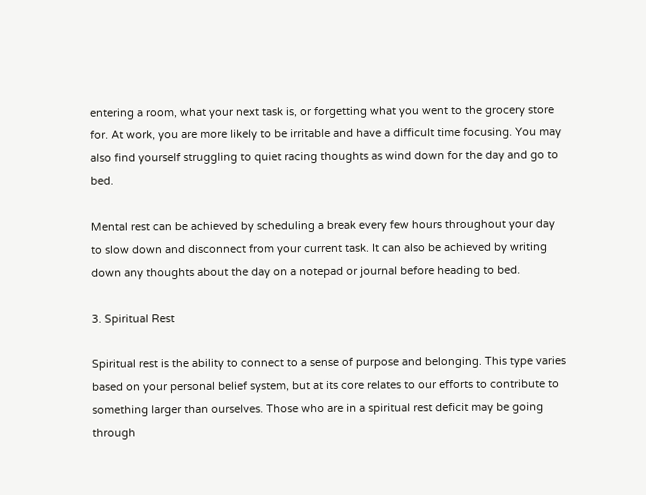entering a room, what your next task is, or forgetting what you went to the grocery store for. At work, you are more likely to be irritable and have a difficult time focusing. You may also find yourself struggling to quiet racing thoughts as wind down for the day and go to bed.

Mental rest can be achieved by scheduling a break every few hours throughout your day to slow down and disconnect from your current task. It can also be achieved by writing down any thoughts about the day on a notepad or journal before heading to bed.

3. Spiritual Rest

Spiritual rest is the ability to connect to a sense of purpose and belonging. This type varies based on your personal belief system, but at its core relates to our efforts to contribute to something larger than ourselves. Those who are in a spiritual rest deficit may be going through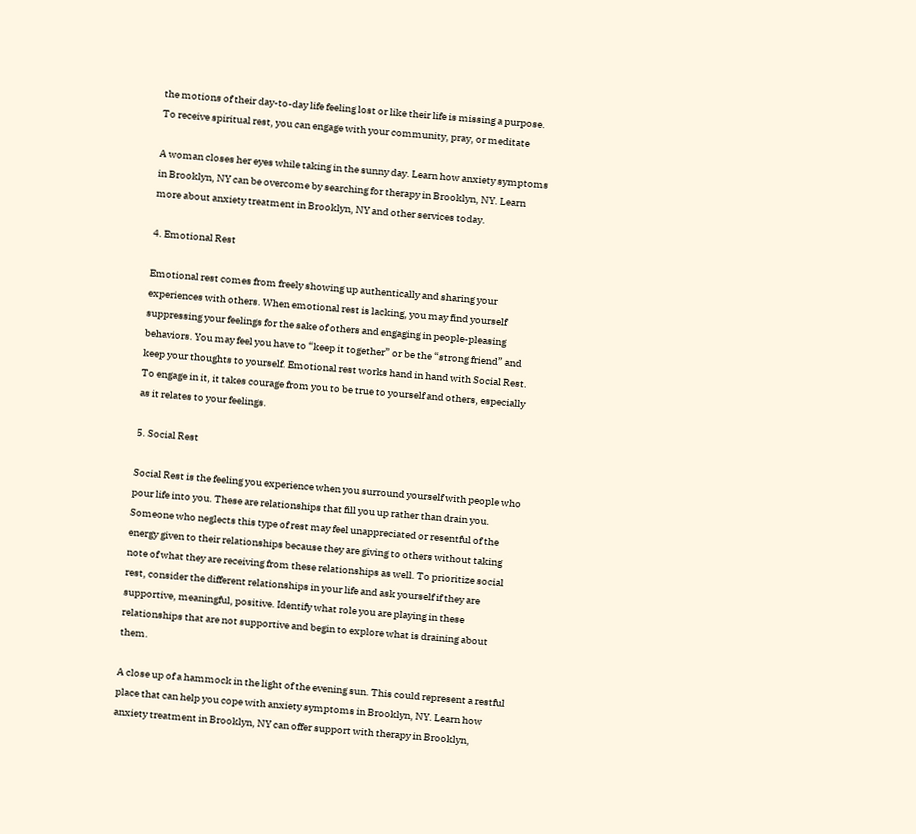the motions of their day-to-day life feeling lost or like their life is missing a purpose. To receive spiritual rest, you can engage with your community, pray, or meditate

A woman closes her eyes while taking in the sunny day. Learn how anxiety symptoms in Brooklyn, NY can be overcome by searching for therapy in Brooklyn, NY. Learn more about anxiety treatment in Brooklyn, NY and other services today.

4. Emotional Rest

Emotional rest comes from freely showing up authentically and sharing your experiences with others. When emotional rest is lacking, you may find yourself suppressing your feelings for the sake of others and engaging in people-pleasing behaviors. You may feel you have to “keep it together” or be the “strong friend” and keep your thoughts to yourself. Emotional rest works hand in hand with Social Rest. To engage in it, it takes courage from you to be true to yourself and others, especially as it relates to your feelings.

5. Social Rest

Social Rest is the feeling you experience when you surround yourself with people who pour life into you. These are relationships that fill you up rather than drain you. Someone who neglects this type of rest may feel unappreciated or resentful of the energy given to their relationships because they are giving to others without taking note of what they are receiving from these relationships as well. To prioritize social rest, consider the different relationships in your life and ask yourself if they are supportive, meaningful, positive. Identify what role you are playing in these relationships that are not supportive and begin to explore what is draining about them.

A close up of a hammock in the light of the evening sun. This could represent a restful place that can help you cope with anxiety symptoms in Brooklyn, NY. Learn how anxiety treatment in Brooklyn, NY can offer support with therapy in Brooklyn,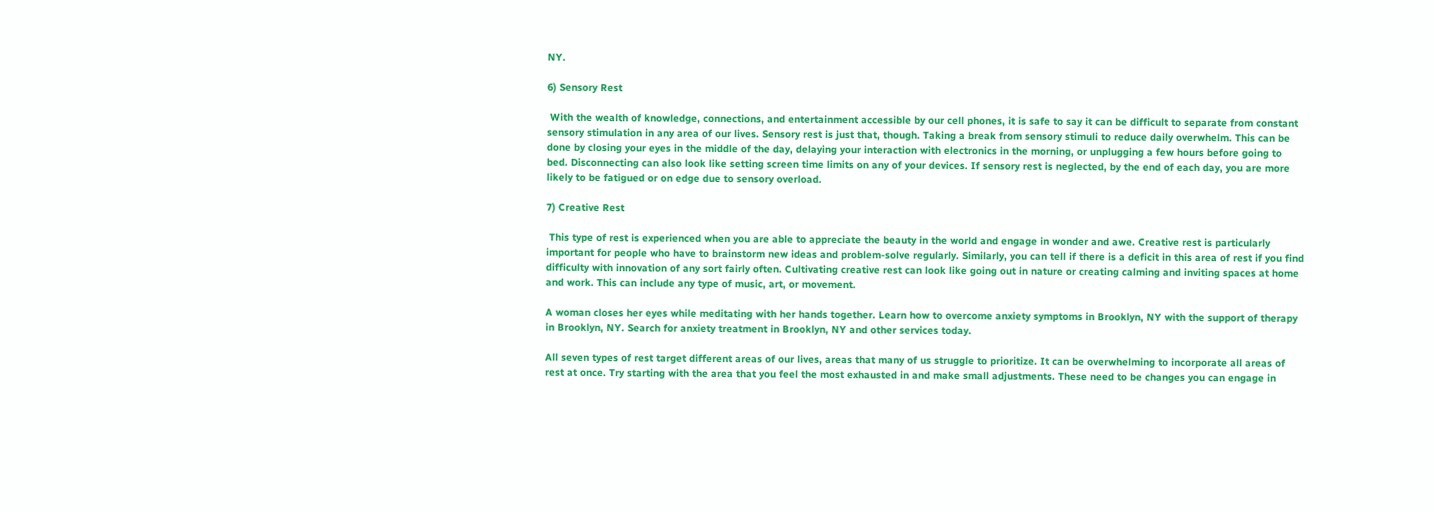NY.

6) Sensory Rest

 With the wealth of knowledge, connections, and entertainment accessible by our cell phones, it is safe to say it can be difficult to separate from constant sensory stimulation in any area of our lives. Sensory rest is just that, though. Taking a break from sensory stimuli to reduce daily overwhelm. This can be done by closing your eyes in the middle of the day, delaying your interaction with electronics in the morning, or unplugging a few hours before going to bed. Disconnecting can also look like setting screen time limits on any of your devices. If sensory rest is neglected, by the end of each day, you are more likely to be fatigued or on edge due to sensory overload.

7) Creative Rest

 This type of rest is experienced when you are able to appreciate the beauty in the world and engage in wonder and awe. Creative rest is particularly important for people who have to brainstorm new ideas and problem-solve regularly. Similarly, you can tell if there is a deficit in this area of rest if you find difficulty with innovation of any sort fairly often. Cultivating creative rest can look like going out in nature or creating calming and inviting spaces at home and work. This can include any type of music, art, or movement.

A woman closes her eyes while meditating with her hands together. Learn how to overcome anxiety symptoms in Brooklyn, NY with the support of therapy in Brooklyn, NY. Search for anxiety treatment in Brooklyn, NY and other services today.

All seven types of rest target different areas of our lives, areas that many of us struggle to prioritize. It can be overwhelming to incorporate all areas of rest at once. Try starting with the area that you feel the most exhausted in and make small adjustments. These need to be changes you can engage in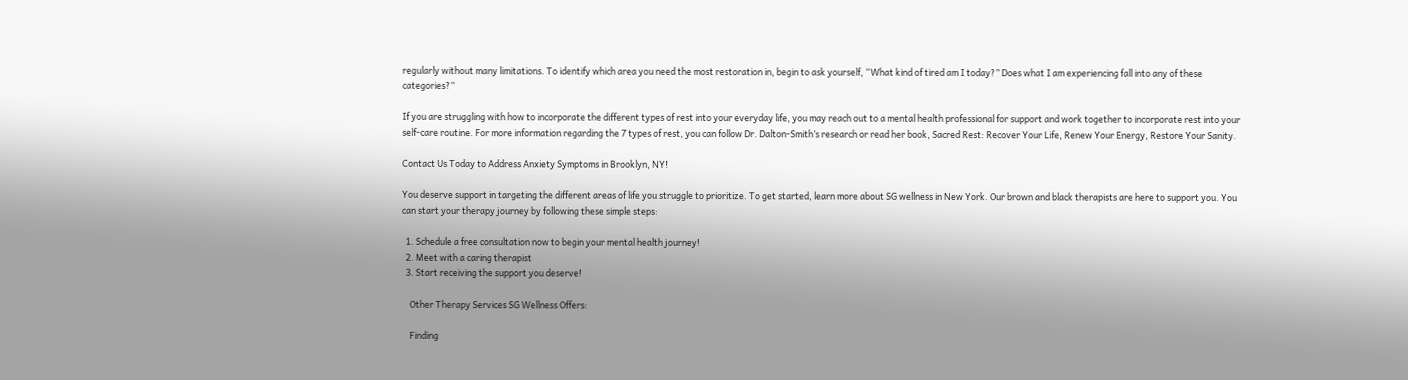regularly without many limitations. To identify which area you need the most restoration in, begin to ask yourself, “What kind of tired am I today?” Does what I am experiencing fall into any of these categories?”

If you are struggling with how to incorporate the different types of rest into your everyday life, you may reach out to a mental health professional for support and work together to incorporate rest into your self-care routine. For more information regarding the 7 types of rest, you can follow Dr. Dalton-Smith’s research or read her book, Sacred Rest: Recover Your Life, Renew Your Energy, Restore Your Sanity.

Contact Us Today to Address Anxiety Symptoms in Brooklyn, NY!

You deserve support in targeting the different areas of life you struggle to prioritize. To get started, learn more about SG wellness in New York. Our brown and black therapists are here to support you. You can start your therapy journey by following these simple steps:

  1. Schedule a free consultation now to begin your mental health journey!
  2. Meet with a caring therapist
  3. Start receiving the support you deserve!

    Other Therapy Services SG Wellness Offers:

    Finding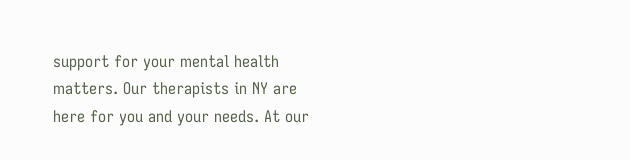support for your mental health matters. Our therapists in NY are here for you and your needs. At our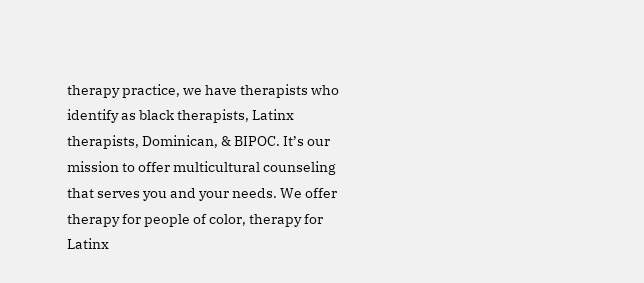therapy practice, we have therapists who identify as black therapists, Latinx therapists, Dominican, & BIPOC. It’s our mission to offer multicultural counseling that serves you and your needs. We offer therapy for people of color, therapy for Latinx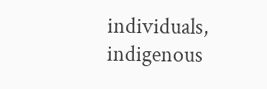individuals, indigenous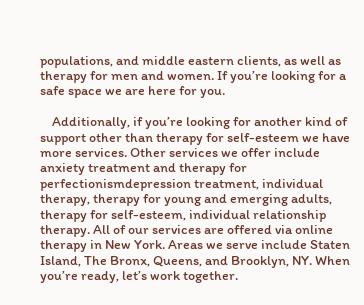populations, and middle eastern clients, as well as therapy for men and women. If you’re looking for a safe space we are here for you.

    Additionally, if you’re looking for another kind of support other than therapy for self-esteem we have more services. Other services we offer include anxiety treatment and therapy for perfectionismdepression treatment, individual therapy, therapy for young and emerging adults, therapy for self-esteem, individual relationship therapy. All of our services are offered via online therapy in New York. Areas we serve include Staten Island, The Bronx, Queens, and Brooklyn, NY. When you’re ready, let’s work together.